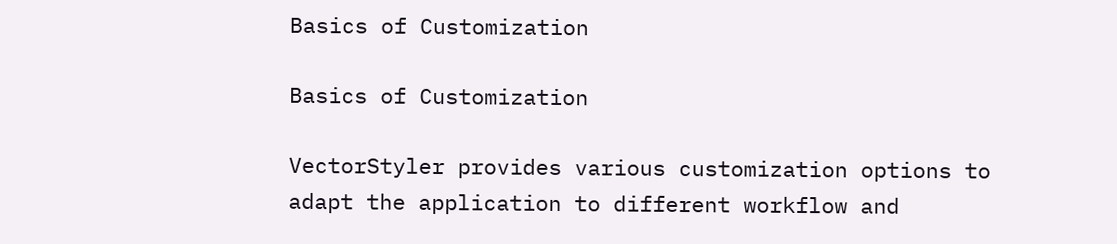Basics of Customization

Basics of Customization

VectorStyler provides various customization options to adapt the application to different workflow and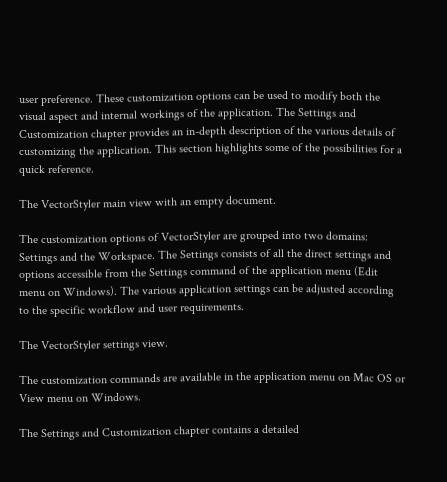user preference. These customization options can be used to modify both the visual aspect and internal workings of the application. The Settings and Customization chapter provides an in-depth description of the various details of customizing the application. This section highlights some of the possibilities for a quick reference.

The VectorStyler main view with an empty document.

The customization options of VectorStyler are grouped into two domains: Settings and the Workspace. The Settings consists of all the direct settings and options accessible from the Settings command of the application menu (Edit menu on Windows). The various application settings can be adjusted according to the specific workflow and user requirements.

The VectorStyler settings view.

The customization commands are available in the application menu on Mac OS or View menu on Windows.

The Settings and Customization chapter contains a detailed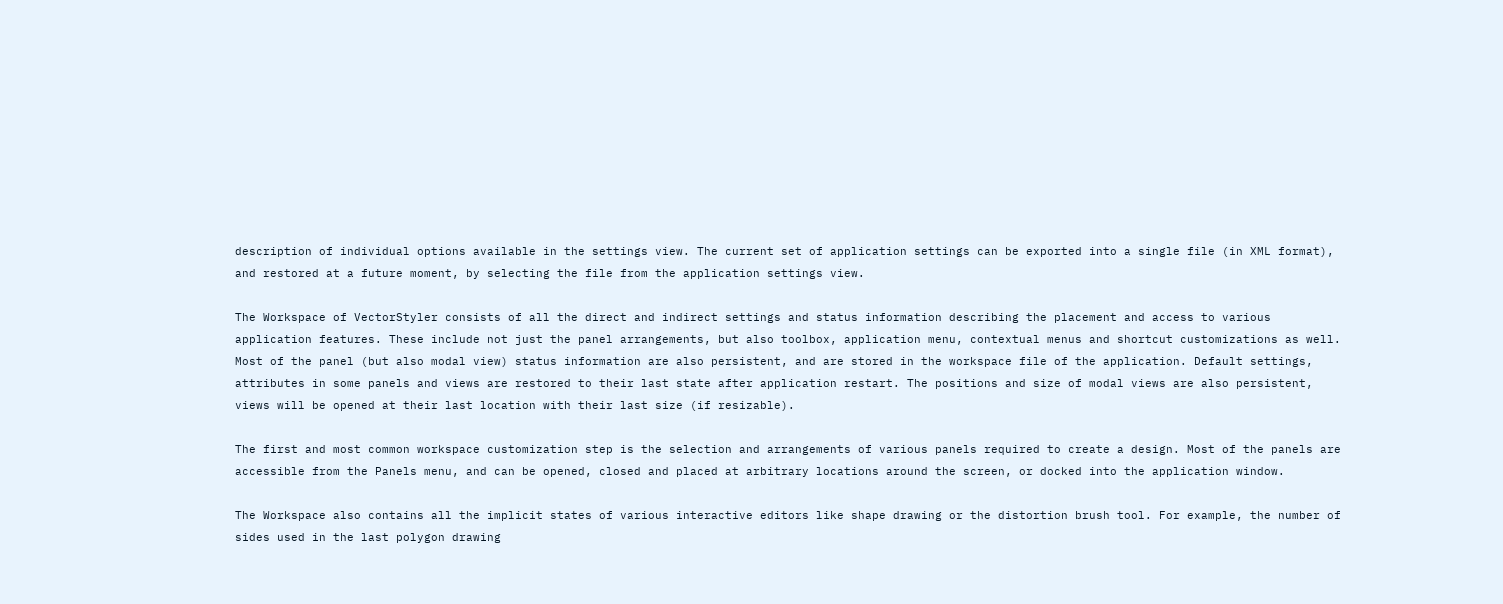description of individual options available in the settings view. The current set of application settings can be exported into a single file (in XML format), and restored at a future moment, by selecting the file from the application settings view.

The Workspace of VectorStyler consists of all the direct and indirect settings and status information describing the placement and access to various application features. These include not just the panel arrangements, but also toolbox, application menu, contextual menus and shortcut customizations as well. Most of the panel (but also modal view) status information are also persistent, and are stored in the workspace file of the application. Default settings, attributes in some panels and views are restored to their last state after application restart. The positions and size of modal views are also persistent, views will be opened at their last location with their last size (if resizable).

The first and most common workspace customization step is the selection and arrangements of various panels required to create a design. Most of the panels are accessible from the Panels menu, and can be opened, closed and placed at arbitrary locations around the screen, or docked into the application window.

The Workspace also contains all the implicit states of various interactive editors like shape drawing or the distortion brush tool. For example, the number of sides used in the last polygon drawing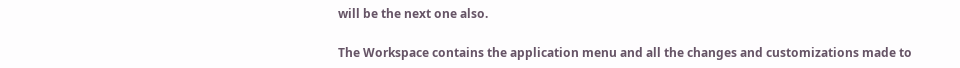will be the next one also.

The Workspace contains the application menu and all the changes and customizations made to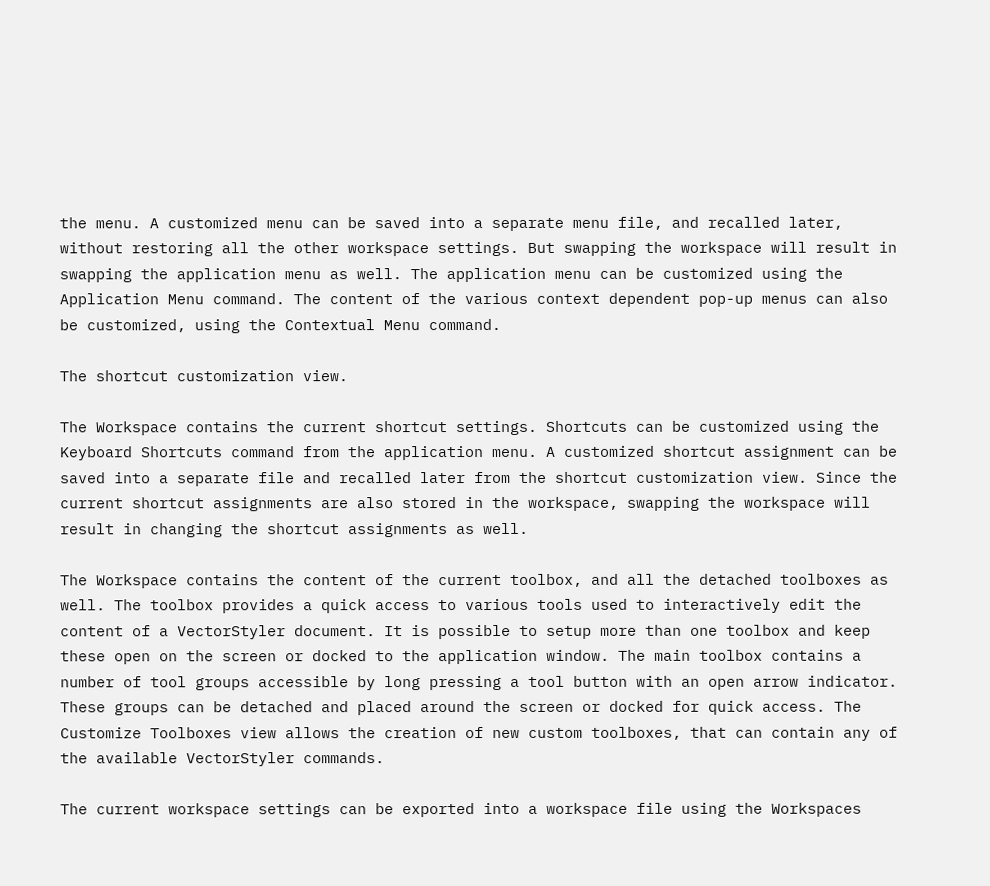the menu. A customized menu can be saved into a separate menu file, and recalled later, without restoring all the other workspace settings. But swapping the workspace will result in swapping the application menu as well. The application menu can be customized using the Application Menu command. The content of the various context dependent pop-up menus can also be customized, using the Contextual Menu command.

The shortcut customization view.

The Workspace contains the current shortcut settings. Shortcuts can be customized using the Keyboard Shortcuts command from the application menu. A customized shortcut assignment can be saved into a separate file and recalled later from the shortcut customization view. Since the current shortcut assignments are also stored in the workspace, swapping the workspace will result in changing the shortcut assignments as well.

The Workspace contains the content of the current toolbox, and all the detached toolboxes as well. The toolbox provides a quick access to various tools used to interactively edit the content of a VectorStyler document. It is possible to setup more than one toolbox and keep these open on the screen or docked to the application window. The main toolbox contains a number of tool groups accessible by long pressing a tool button with an open arrow indicator. These groups can be detached and placed around the screen or docked for quick access. The Customize Toolboxes view allows the creation of new custom toolboxes, that can contain any of the available VectorStyler commands.

The current workspace settings can be exported into a workspace file using the Workspaces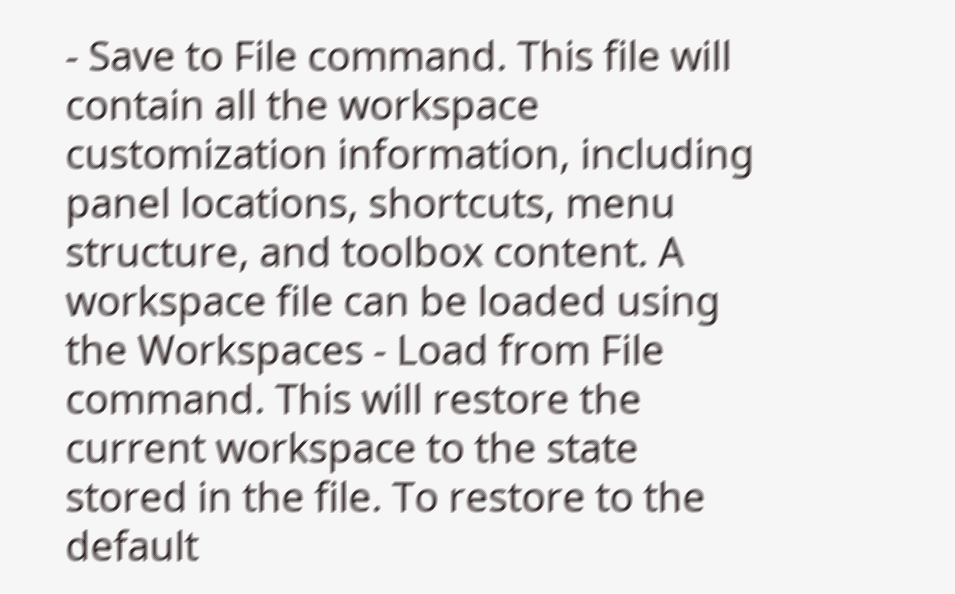- Save to File command. This file will contain all the workspace customization information, including panel locations, shortcuts, menu structure, and toolbox content. A workspace file can be loaded using the Workspaces - Load from File command. This will restore the current workspace to the state stored in the file. To restore to the default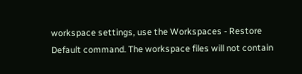workspace settings, use the Workspaces - Restore Default command. The workspace files will not contain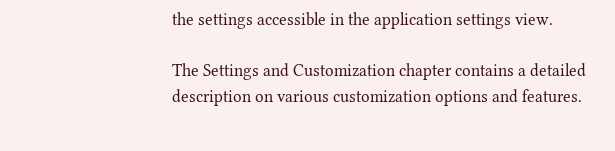the settings accessible in the application settings view.

The Settings and Customization chapter contains a detailed description on various customization options and features.